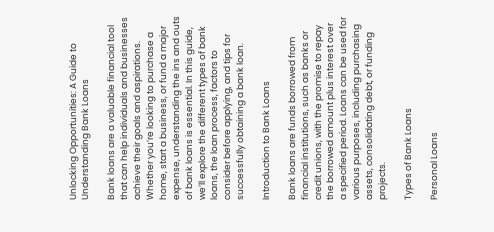Unlocking Opportunities: A Guide to Understanding Bank Loans

Bank loans are a valuable financial tool that can help individuals and businesses achieve their goals and aspirations. Whether you’re looking to purchase a home, start a business, or fund a major expense, understanding the ins and outs of bank loans is essential. In this guide, we’ll explore the different types of bank loans, the loan process, factors to consider before applying, and tips for successfully obtaining a bank loan.

Introduction to Bank Loans

Bank loans are funds borrowed from financial institutions, such as banks or credit unions, with the promise to repay the borrowed amount plus interest over a specified period. Loans can be used for various purposes, including purchasing assets, consolidating debt, or funding projects.

Types of Bank Loans

Personal Loans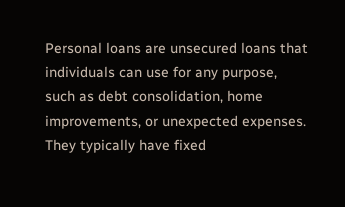Personal loans are unsecured loans that individuals can use for any purpose, such as debt consolidation, home improvements, or unexpected expenses. They typically have fixed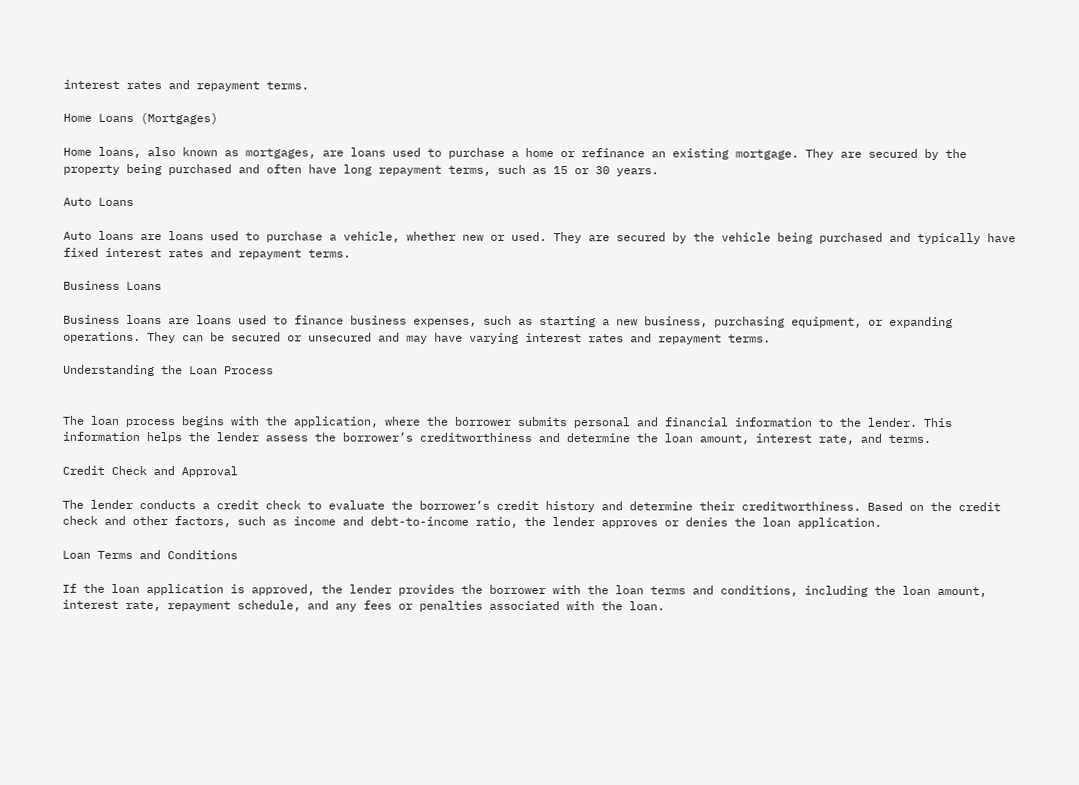interest rates and repayment terms.

Home Loans (Mortgages)

Home loans, also known as mortgages, are loans used to purchase a home or refinance an existing mortgage. They are secured by the property being purchased and often have long repayment terms, such as 15 or 30 years.

Auto Loans

Auto loans are loans used to purchase a vehicle, whether new or used. They are secured by the vehicle being purchased and typically have fixed interest rates and repayment terms.

Business Loans

Business loans are loans used to finance business expenses, such as starting a new business, purchasing equipment, or expanding operations. They can be secured or unsecured and may have varying interest rates and repayment terms.

Understanding the Loan Process


The loan process begins with the application, where the borrower submits personal and financial information to the lender. This information helps the lender assess the borrower’s creditworthiness and determine the loan amount, interest rate, and terms.

Credit Check and Approval

The lender conducts a credit check to evaluate the borrower’s credit history and determine their creditworthiness. Based on the credit check and other factors, such as income and debt-to-income ratio, the lender approves or denies the loan application.

Loan Terms and Conditions

If the loan application is approved, the lender provides the borrower with the loan terms and conditions, including the loan amount, interest rate, repayment schedule, and any fees or penalties associated with the loan.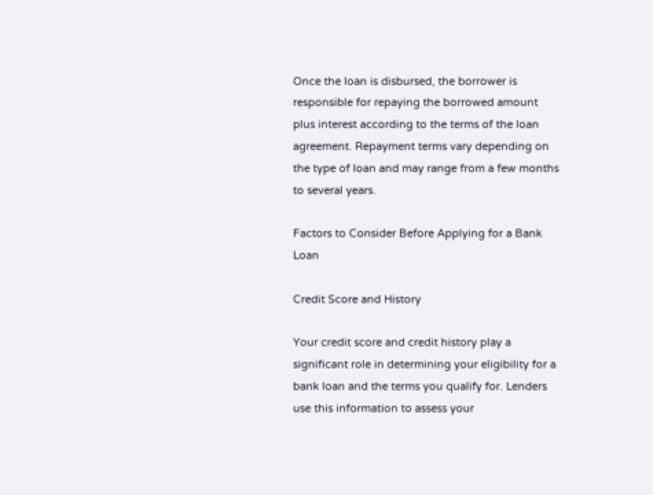Once the loan is disbursed, the borrower is responsible for repaying the borrowed amount plus interest according to the terms of the loan agreement. Repayment terms vary depending on the type of loan and may range from a few months to several years.

Factors to Consider Before Applying for a Bank Loan

Credit Score and History

Your credit score and credit history play a significant role in determining your eligibility for a bank loan and the terms you qualify for. Lenders use this information to assess your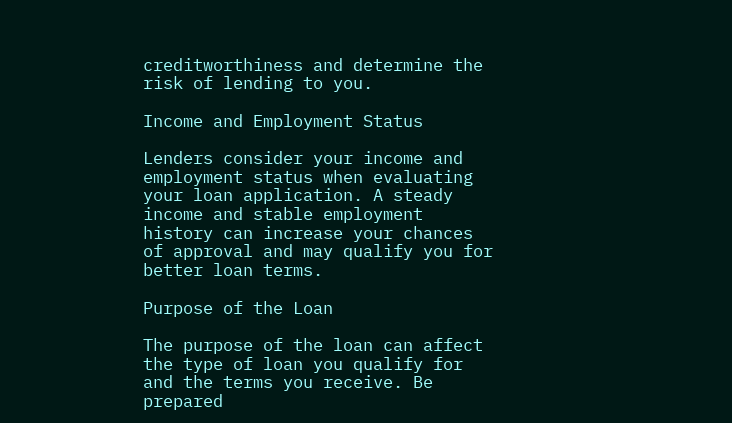creditworthiness and determine the risk of lending to you.

Income and Employment Status

Lenders consider your income and employment status when evaluating your loan application. A steady income and stable employment history can increase your chances of approval and may qualify you for better loan terms.

Purpose of the Loan

The purpose of the loan can affect the type of loan you qualify for and the terms you receive. Be prepared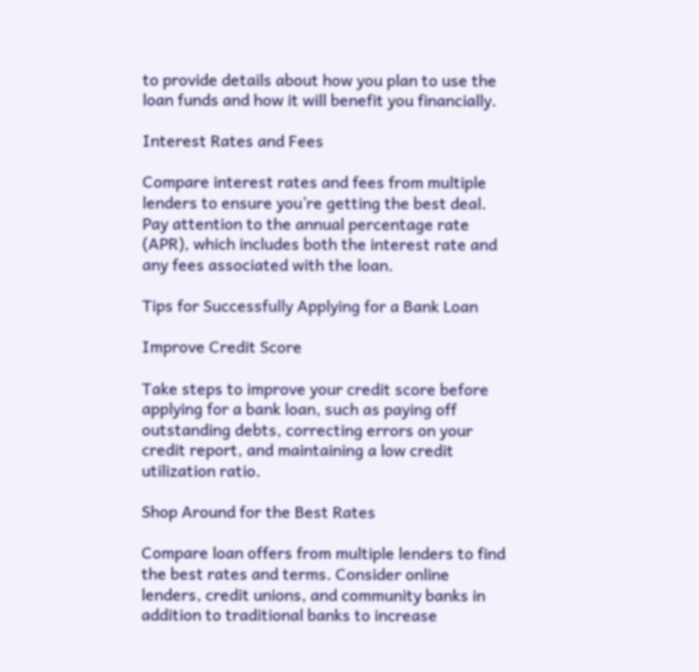to provide details about how you plan to use the loan funds and how it will benefit you financially.

Interest Rates and Fees

Compare interest rates and fees from multiple lenders to ensure you’re getting the best deal. Pay attention to the annual percentage rate (APR), which includes both the interest rate and any fees associated with the loan.

Tips for Successfully Applying for a Bank Loan

Improve Credit Score

Take steps to improve your credit score before applying for a bank loan, such as paying off outstanding debts, correcting errors on your credit report, and maintaining a low credit utilization ratio.

Shop Around for the Best Rates

Compare loan offers from multiple lenders to find the best rates and terms. Consider online lenders, credit unions, and community banks in addition to traditional banks to increase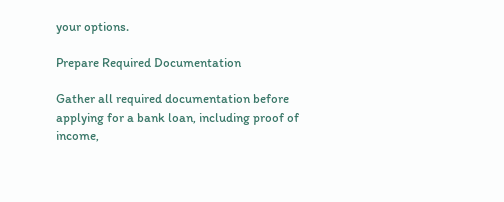your options.

Prepare Required Documentation

Gather all required documentation before applying for a bank loan, including proof of income,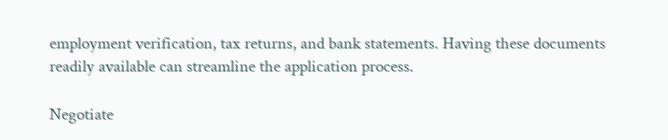employment verification, tax returns, and bank statements. Having these documents readily available can streamline the application process.

Negotiate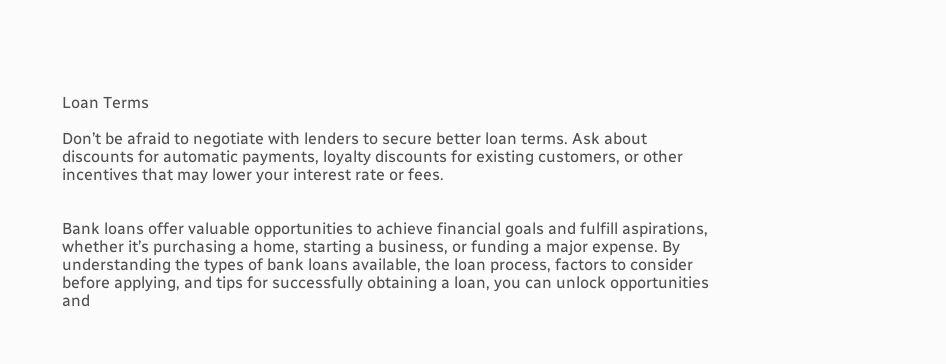Loan Terms

Don’t be afraid to negotiate with lenders to secure better loan terms. Ask about discounts for automatic payments, loyalty discounts for existing customers, or other incentives that may lower your interest rate or fees.


Bank loans offer valuable opportunities to achieve financial goals and fulfill aspirations, whether it’s purchasing a home, starting a business, or funding a major expense. By understanding the types of bank loans available, the loan process, factors to consider before applying, and tips for successfully obtaining a loan, you can unlock opportunities and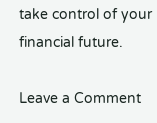take control of your financial future.

Leave a Comment